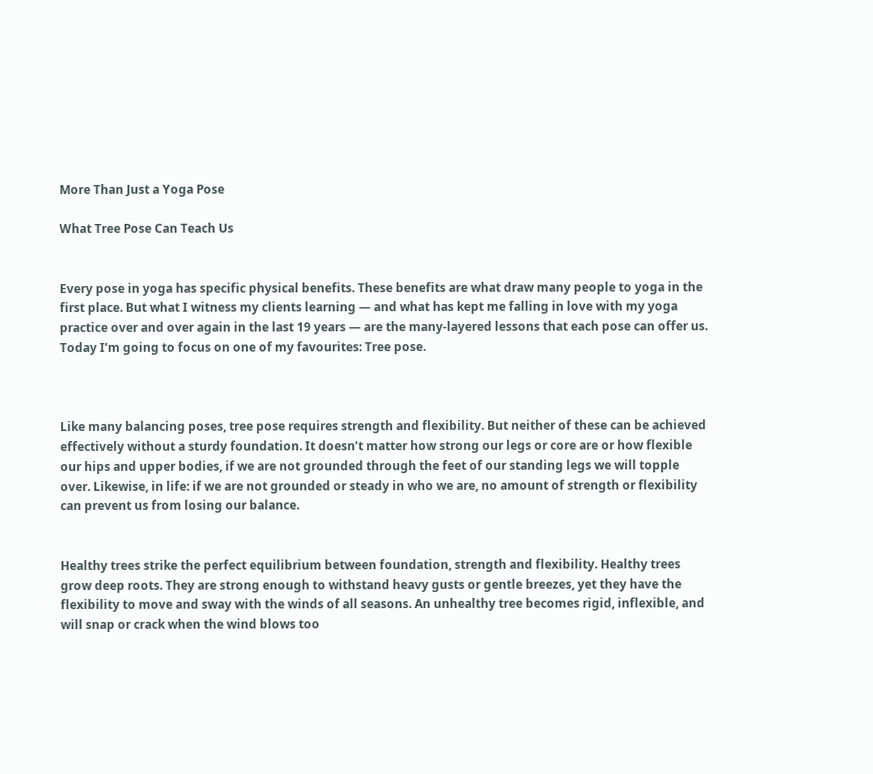More Than Just a Yoga Pose

What Tree Pose Can Teach Us


Every pose in yoga has specific physical benefits. These benefits are what draw many people to yoga in the first place. But what I witness my clients learning — and what has kept me falling in love with my yoga practice over and over again in the last 19 years — are the many-layered lessons that each pose can offer us. Today I’m going to focus on one of my favourites: Tree pose.



Like many balancing poses, tree pose requires strength and flexibility. But neither of these can be achieved effectively without a sturdy foundation. It doesn’t matter how strong our legs or core are or how flexible our hips and upper bodies, if we are not grounded through the feet of our standing legs we will topple over. Likewise, in life: if we are not grounded or steady in who we are, no amount of strength or flexibility can prevent us from losing our balance.


Healthy trees strike the perfect equilibrium between foundation, strength and flexibility. Healthy trees grow deep roots. They are strong enough to withstand heavy gusts or gentle breezes, yet they have the flexibility to move and sway with the winds of all seasons. An unhealthy tree becomes rigid, inflexible, and will snap or crack when the wind blows too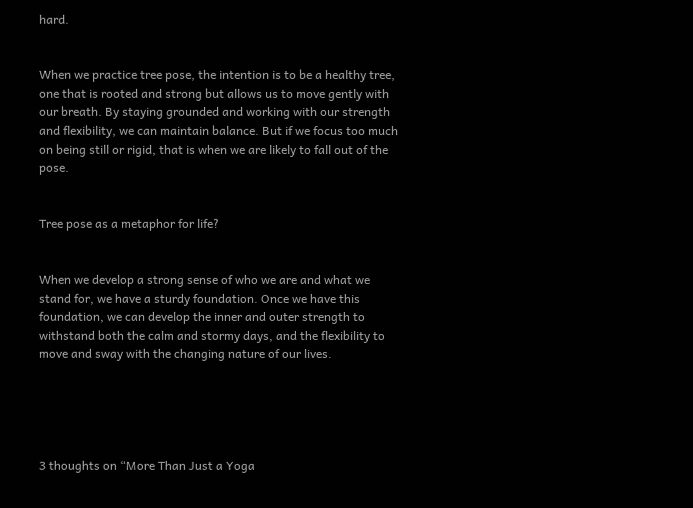hard.


When we practice tree pose, the intention is to be a healthy tree, one that is rooted and strong but allows us to move gently with our breath. By staying grounded and working with our strength and flexibility, we can maintain balance. But if we focus too much on being still or rigid, that is when we are likely to fall out of the pose.


Tree pose as a metaphor for life?


When we develop a strong sense of who we are and what we stand for, we have a sturdy foundation. Once we have this foundation, we can develop the inner and outer strength to withstand both the calm and stormy days, and the flexibility to move and sway with the changing nature of our lives.





3 thoughts on “More Than Just a Yoga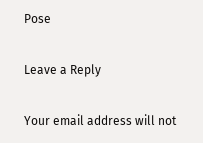Pose

Leave a Reply

Your email address will not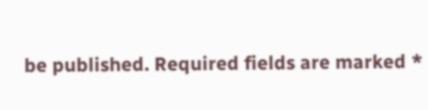be published. Required fields are marked *